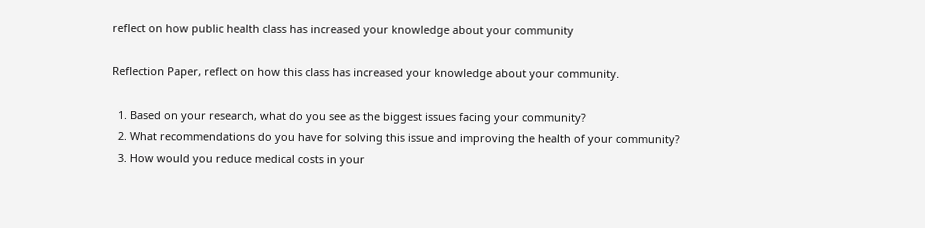reflect on how public health class has increased your knowledge about your community

Reflection Paper, reflect on how this class has increased your knowledge about your community.

  1. Based on your research, what do you see as the biggest issues facing your community?
  2. What recommendations do you have for solving this issue and improving the health of your community?
  3. How would you reduce medical costs in your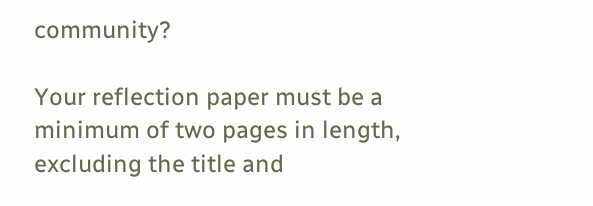community?

Your reflection paper must be a minimum of two pages in length, excluding the title and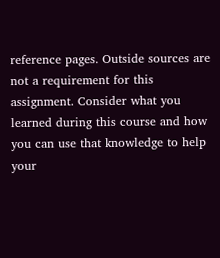reference pages. Outside sources are not a requirement for this assignment. Consider what you learned during this course and how you can use that knowledge to help your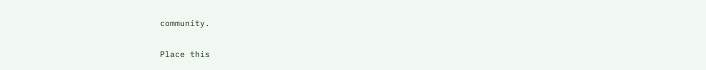community.

Place this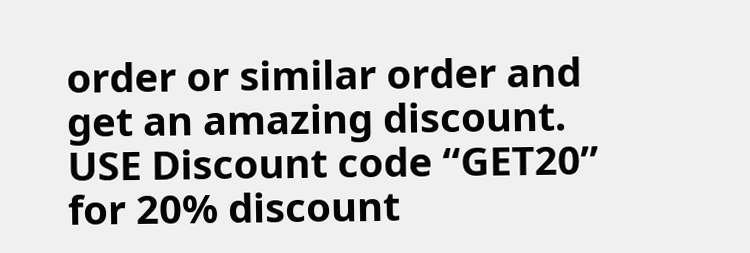order or similar order and get an amazing discount. USE Discount code “GET20” for 20% discount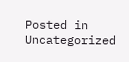Posted in Uncategorized